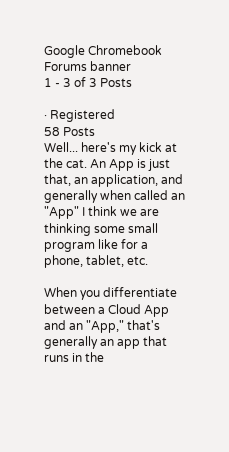Google Chromebook Forums banner
1 - 3 of 3 Posts

· Registered
58 Posts
Well... here's my kick at the cat. An App is just that, an application, and generally when called an "App" I think we are thinking some small program like for a phone, tablet, etc.

When you differentiate between a Cloud App and an "App," that's generally an app that runs in the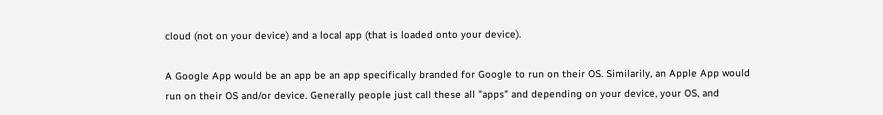cloud (not on your device) and a local app (that is loaded onto your device).

A Google App would be an app be an app specifically branded for Google to run on their OS. Similarily, an Apple App would run on their OS and/or device. Generally people just call these all "apps" and depending on your device, your OS, and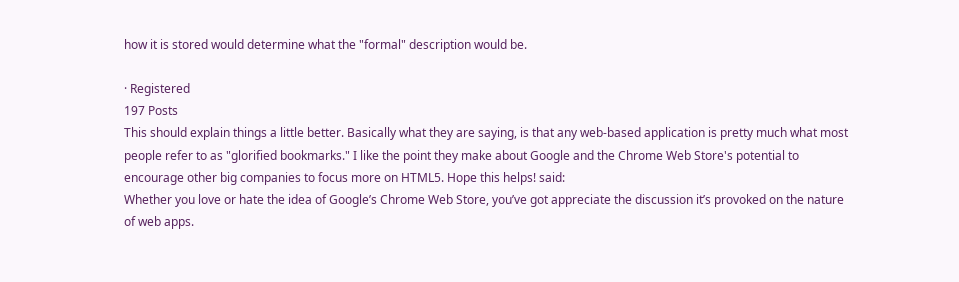how it is stored would determine what the "formal" description would be.

· Registered
197 Posts
This should explain things a little better. Basically what they are saying, is that any web-based application is pretty much what most people refer to as "glorified bookmarks." I like the point they make about Google and the Chrome Web Store's potential to encourage other big companies to focus more on HTML5. Hope this helps! said:
Whether you love or hate the idea of Google’s Chrome Web Store, you’ve got appreciate the discussion it’s provoked on the nature of web apps.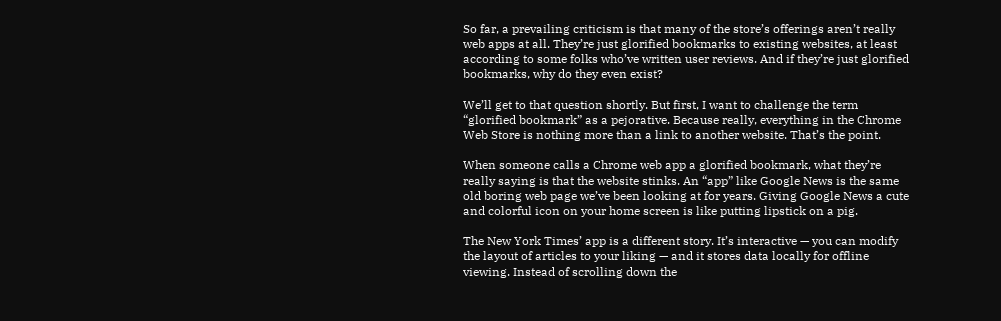So far, a prevailing criticism is that many of the store’s offerings aren’t really web apps at all. They’re just glorified bookmarks to existing websites, at least according to some folks who’ve written user reviews. And if they’re just glorified bookmarks, why do they even exist?

We’ll get to that question shortly. But first, I want to challenge the term “glorified bookmark” as a pejorative. Because really, everything in the Chrome Web Store is nothing more than a link to another website. That’s the point.

When someone calls a Chrome web app a glorified bookmark, what they’re really saying is that the website stinks. An “app” like Google News is the same old boring web page we’ve been looking at for years. Giving Google News a cute and colorful icon on your home screen is like putting lipstick on a pig.

The New York Times’ app is a different story. It’s interactive — you can modify the layout of articles to your liking — and it stores data locally for offline viewing. Instead of scrolling down the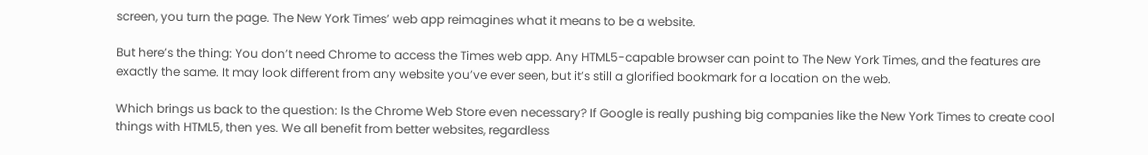screen, you turn the page. The New York Times’ web app reimagines what it means to be a website.

But here’s the thing: You don’t need Chrome to access the Times web app. Any HTML5-capable browser can point to The New York Times, and the features are exactly the same. It may look different from any website you’ve ever seen, but it’s still a glorified bookmark for a location on the web.

Which brings us back to the question: Is the Chrome Web Store even necessary? If Google is really pushing big companies like the New York Times to create cool things with HTML5, then yes. We all benefit from better websites, regardless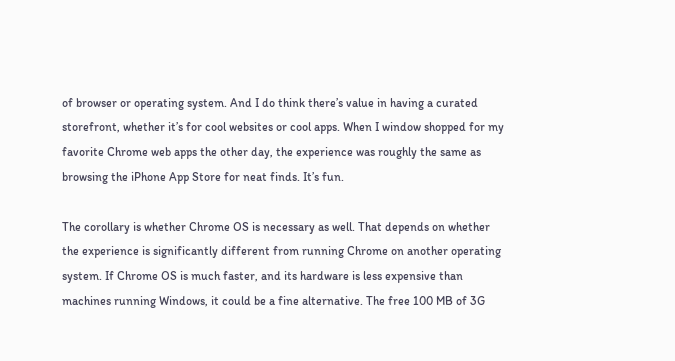of browser or operating system. And I do think there’s value in having a curated storefront, whether it’s for cool websites or cool apps. When I window shopped for my favorite Chrome web apps the other day, the experience was roughly the same as browsing the iPhone App Store for neat finds. It’s fun.

The corollary is whether Chrome OS is necessary as well. That depends on whether the experience is significantly different from running Chrome on another operating system. If Chrome OS is much faster, and its hardware is less expensive than machines running Windows, it could be a fine alternative. The free 100 MB of 3G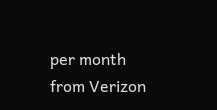per month from Verizon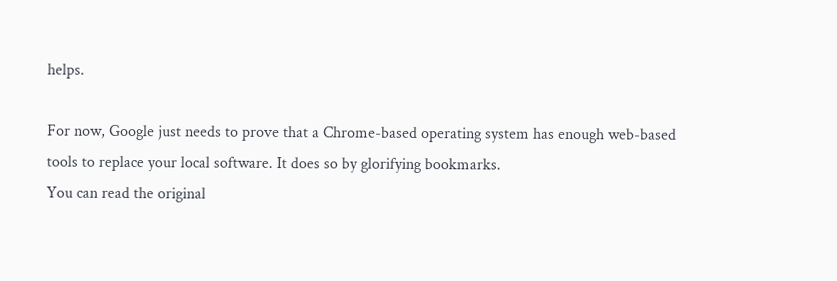helps.

For now, Google just needs to prove that a Chrome-based operating system has enough web-based tools to replace your local software. It does so by glorifying bookmarks.
You can read the original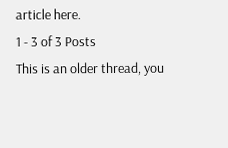article here.
1 - 3 of 3 Posts
This is an older thread, you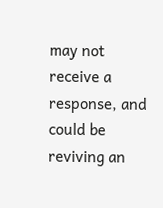may not receive a response, and could be reviving an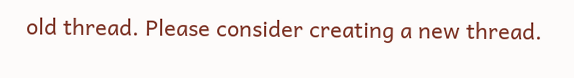old thread. Please consider creating a new thread.